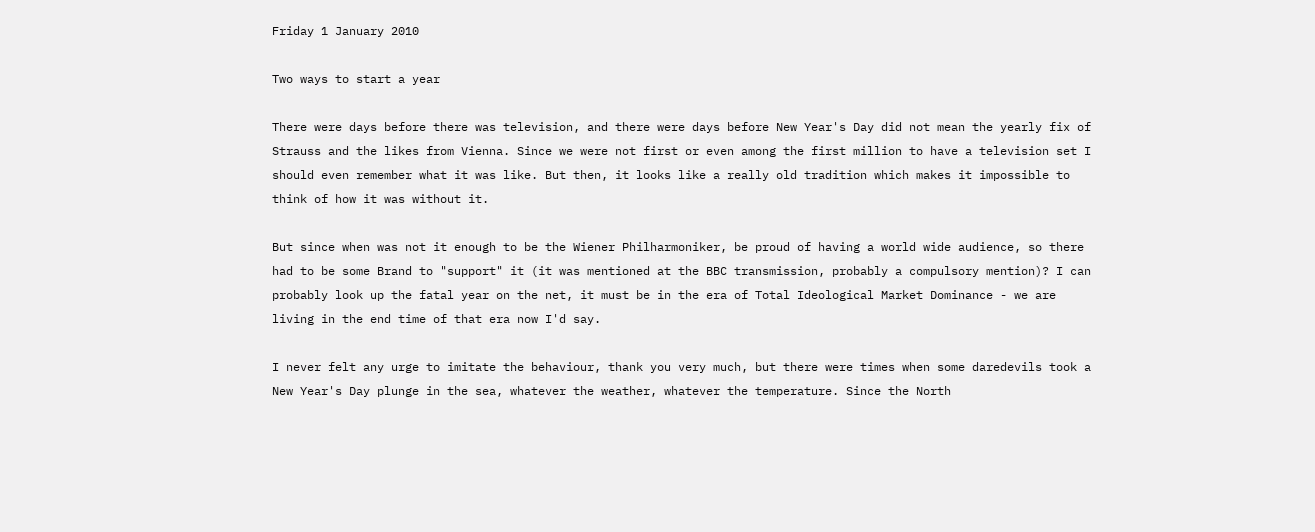Friday 1 January 2010

Two ways to start a year

There were days before there was television, and there were days before New Year's Day did not mean the yearly fix of Strauss and the likes from Vienna. Since we were not first or even among the first million to have a television set I should even remember what it was like. But then, it looks like a really old tradition which makes it impossible to think of how it was without it.

But since when was not it enough to be the Wiener Philharmoniker, be proud of having a world wide audience, so there had to be some Brand to "support" it (it was mentioned at the BBC transmission, probably a compulsory mention)? I can probably look up the fatal year on the net, it must be in the era of Total Ideological Market Dominance - we are living in the end time of that era now I'd say.

I never felt any urge to imitate the behaviour, thank you very much, but there were times when some daredevils took a New Year's Day plunge in the sea, whatever the weather, whatever the temperature. Since the North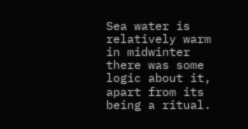Sea water is relatively warm in midwinter there was some logic about it, apart from its being a ritual.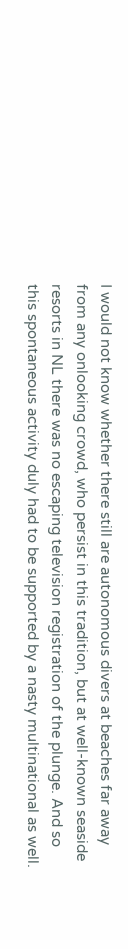I would not know whether there still are autonomous divers at beaches far away from any onlooking crowd, who persist in this tradition, but at well-known seaside resorts in NL there was no escaping television registration of the plunge. And so this spontaneous activity duly had to be supported by a nasty multinational as well.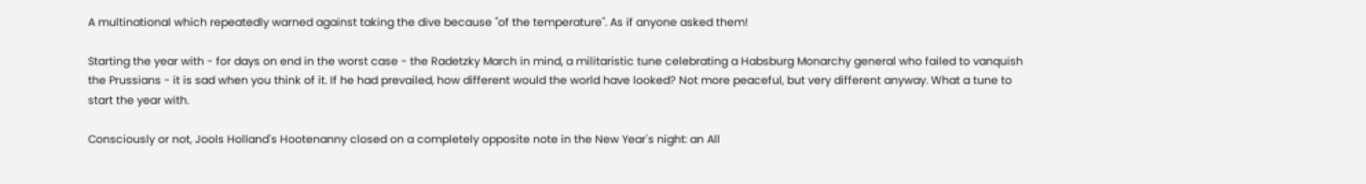A multinational which repeatedly warned against taking the dive because "of the temperature". As if anyone asked them!

Starting the year with - for days on end in the worst case - the Radetzky March in mind, a militaristic tune celebrating a Habsburg Monarchy general who failed to vanquish the Prussians - it is sad when you think of it. If he had prevailed, how different would the world have looked? Not more peaceful, but very different anyway. What a tune to start the year with.

Consciously or not, Jools Holland's Hootenanny closed on a completely opposite note in the New Year's night: an All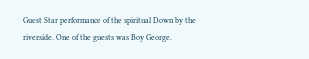Guest Star performance of the spiritual Down by the riverside. One of the guests was Boy George.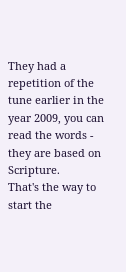They had a repetition of the tune earlier in the year 2009, you can read the words - they are based on Scripture.
That's the way to start the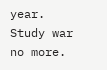year.
Study war no more.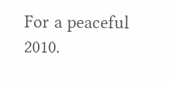For a peaceful 2010.